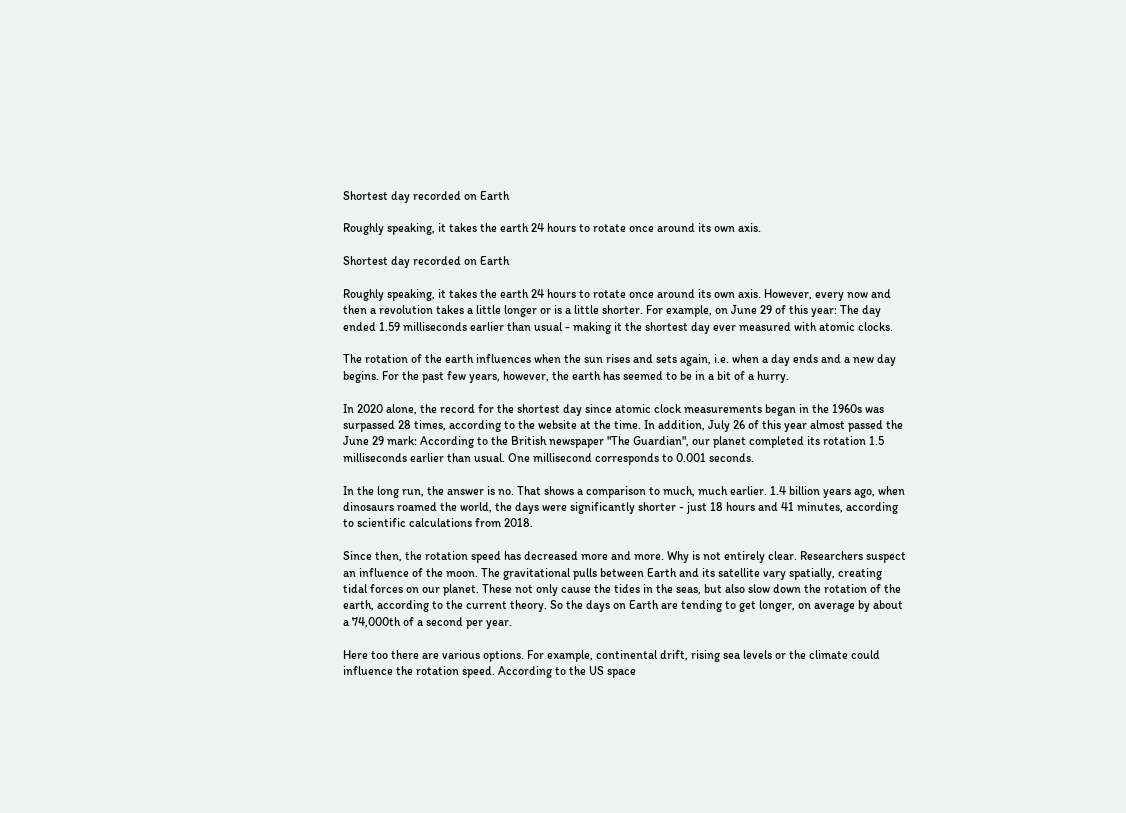Shortest day recorded on Earth

Roughly speaking, it takes the earth 24 hours to rotate once around its own axis.

Shortest day recorded on Earth

Roughly speaking, it takes the earth 24 hours to rotate once around its own axis. However, every now and then a revolution takes a little longer or is a little shorter. For example, on June 29 of this year: The day ended 1.59 milliseconds earlier than usual - making it the shortest day ever measured with atomic clocks.

The rotation of the earth influences when the sun rises and sets again, i.e. when a day ends and a new day begins. For the past few years, however, the earth has seemed to be in a bit of a hurry.

In 2020 alone, the record for the shortest day since atomic clock measurements began in the 1960s was surpassed 28 times, according to the website at the time. In addition, July 26 of this year almost passed the June 29 mark: According to the British newspaper "The Guardian", our planet completed its rotation 1.5 milliseconds earlier than usual. One millisecond corresponds to 0.001 seconds.

In the long run, the answer is no. That shows a comparison to much, much earlier. 1.4 billion years ago, when dinosaurs roamed the world, the days were significantly shorter - just 18 hours and 41 minutes, according to scientific calculations from 2018.

Since then, the rotation speed has decreased more and more. Why is not entirely clear. Researchers suspect an influence of the moon. The gravitational pulls between Earth and its satellite vary spatially, creating tidal forces on our planet. These not only cause the tides in the seas, but also slow down the rotation of the earth, according to the current theory. So the days on Earth are tending to get longer, on average by about a 74,000th of a second per year.

Here too there are various options. For example, continental drift, rising sea levels or the climate could influence the rotation speed. According to the US space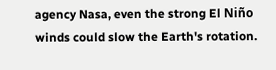agency Nasa, even the strong El Niño winds could slow the Earth's rotation.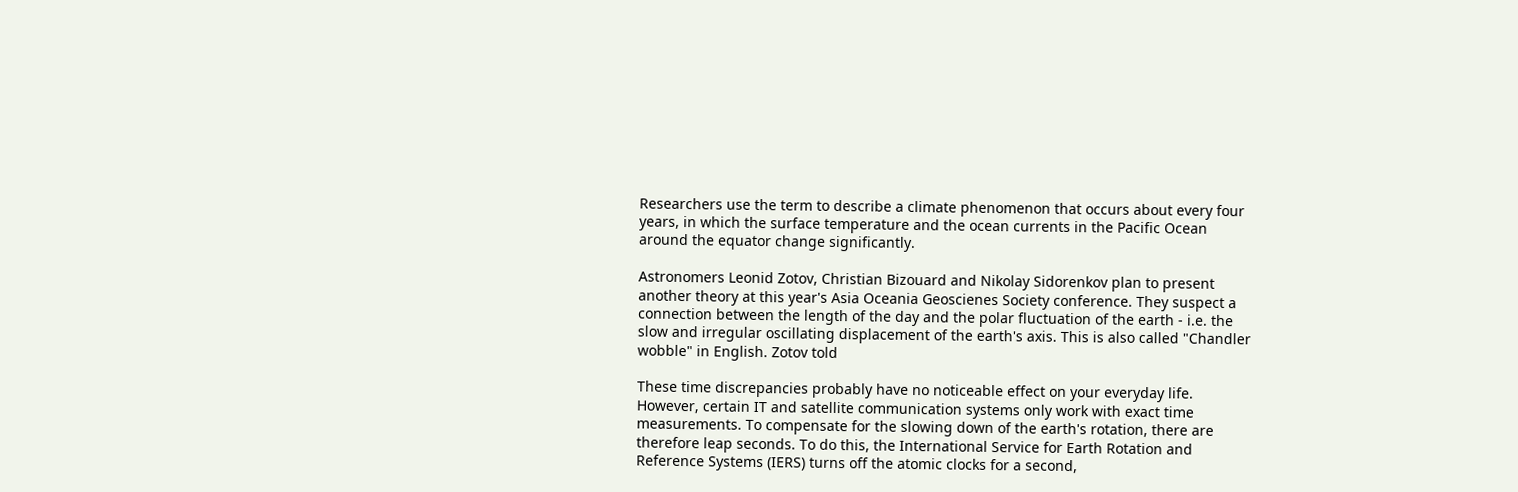Researchers use the term to describe a climate phenomenon that occurs about every four years, in which the surface temperature and the ocean currents in the Pacific Ocean around the equator change significantly.

Astronomers Leonid Zotov, Christian Bizouard and Nikolay Sidorenkov plan to present another theory at this year's Asia Oceania Geoscienes Society conference. They suspect a connection between the length of the day and the polar fluctuation of the earth - i.e. the slow and irregular oscillating displacement of the earth's axis. This is also called "Chandler wobble" in English. Zotov told

These time discrepancies probably have no noticeable effect on your everyday life. However, certain IT and satellite communication systems only work with exact time measurements. To compensate for the slowing down of the earth's rotation, there are therefore leap seconds. To do this, the International Service for Earth Rotation and Reference Systems (IERS) turns off the atomic clocks for a second,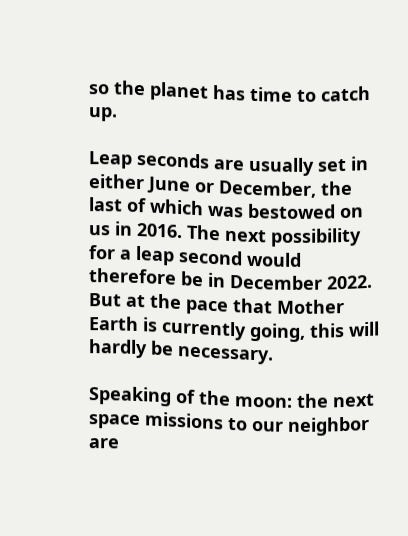so the planet has time to catch up.

Leap seconds are usually set in either June or December, the last of which was bestowed on us in 2016. The next possibility for a leap second would therefore be in December 2022. But at the pace that Mother Earth is currently going, this will hardly be necessary.

Speaking of the moon: the next space missions to our neighbor are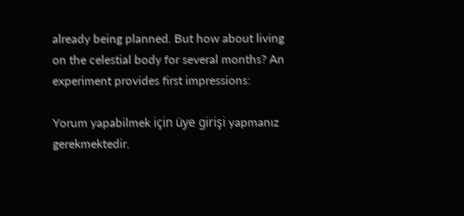already being planned. But how about living on the celestial body for several months? An experiment provides first impressions:

Yorum yapabilmek için üye girişi yapmanız gerekmektedir.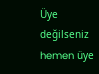Üye değilseniz hemen üye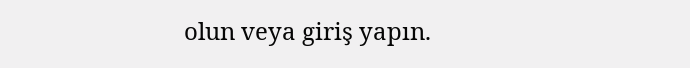olun veya giriş yapın.